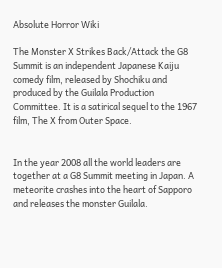Absolute Horror Wiki

The Monster X Strikes Back/Attack the G8 Summit is an independent Japanese Kaiju comedy film, released by Shochiku and produced by the Guilala Production Committee. It is a satirical sequel to the 1967 film, The X from Outer Space.


In the year 2008 all the world leaders are together at a G8 Summit meeting in Japan. A meteorite crashes into the heart of Sapporo and releases the monster Guilala.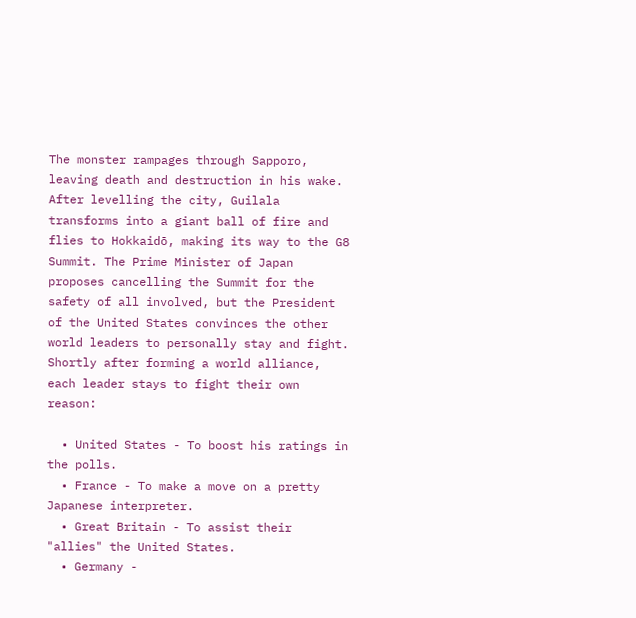The monster rampages through Sapporo, leaving death and destruction in his wake. After levelling the city, Guilala transforms into a giant ball of fire and flies to Hokkaidō, making its way to the G8 Summit. The Prime Minister of Japan proposes cancelling the Summit for the safety of all involved, but the President of the United States convinces the other world leaders to personally stay and fight. Shortly after forming a world alliance, each leader stays to fight their own reason:

  • United States - To boost his ratings in the polls.
  • France - To make a move on a pretty Japanese interpreter.
  • Great Britain - To assist their "allies" the United States.
  • Germany -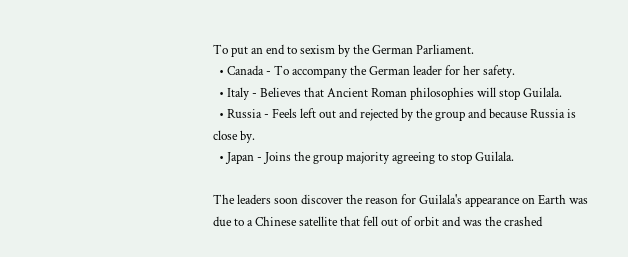To put an end to sexism by the German Parliament.
  • Canada - To accompany the German leader for her safety.
  • Italy - Believes that Ancient Roman philosophies will stop Guilala.
  • Russia - Feels left out and rejected by the group and because Russia is close by.
  • Japan - Joins the group majority agreeing to stop Guilala.

The leaders soon discover the reason for Guilala's appearance on Earth was due to a Chinese satellite that fell out of orbit and was the crashed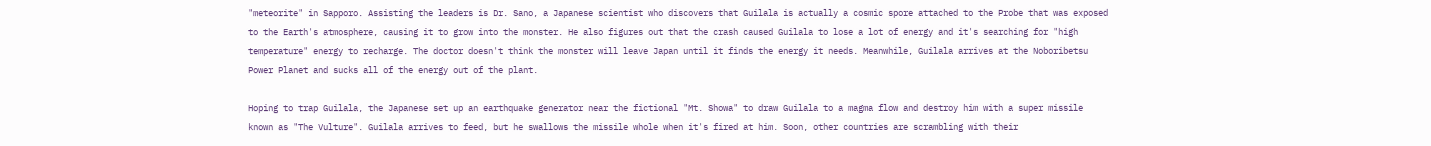"meteorite" in Sapporo. Assisting the leaders is Dr. Sano, a Japanese scientist who discovers that Guilala is actually a cosmic spore attached to the Probe that was exposed to the Earth's atmosphere, causing it to grow into the monster. He also figures out that the crash caused Guilala to lose a lot of energy and it's searching for "high temperature" energy to recharge. The doctor doesn't think the monster will leave Japan until it finds the energy it needs. Meanwhile, Guilala arrives at the Noboribetsu Power Planet and sucks all of the energy out of the plant.

Hoping to trap Guilala, the Japanese set up an earthquake generator near the fictional "Mt. Showa" to draw Guilala to a magma flow and destroy him with a super missile known as "The Vulture". Guilala arrives to feed, but he swallows the missile whole when it's fired at him. Soon, other countries are scrambling with their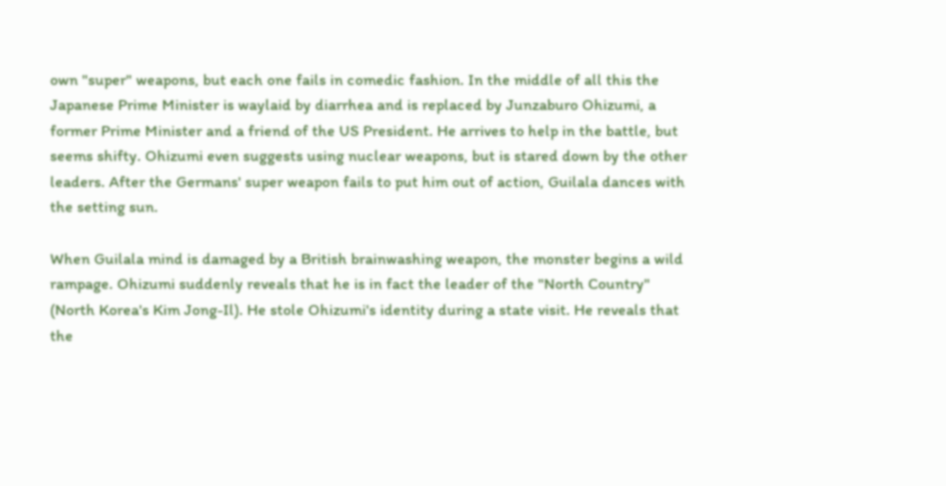own "super" weapons, but each one fails in comedic fashion. In the middle of all this the Japanese Prime Minister is waylaid by diarrhea and is replaced by Junzaburo Ohizumi, a former Prime Minister and a friend of the US President. He arrives to help in the battle, but seems shifty. Ohizumi even suggests using nuclear weapons, but is stared down by the other leaders. After the Germans' super weapon fails to put him out of action, Guilala dances with the setting sun.

When Guilala mind is damaged by a British brainwashing weapon, the monster begins a wild rampage. Ohizumi suddenly reveals that he is in fact the leader of the "North Country" (North Korea's Kim Jong-Il). He stole Ohizumi's identity during a state visit. He reveals that the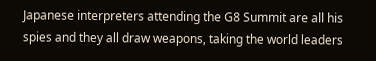Japanese interpreters attending the G8 Summit are all his spies and they all draw weapons, taking the world leaders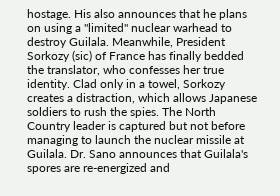hostage. His also announces that he plans on using a "limited" nuclear warhead to destroy Guilala. Meanwhile, President Sorkozy (sic) of France has finally bedded the translator, who confesses her true identity. Clad only in a towel, Sorkozy creates a distraction, which allows Japanese soldiers to rush the spies. The North Country leader is captured but not before managing to launch the nuclear missile at Guilala. Dr. Sano announces that Guilala's spores are re-energized and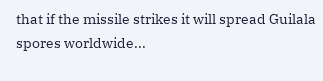that if the missile strikes it will spread Guilala spores worldwide...